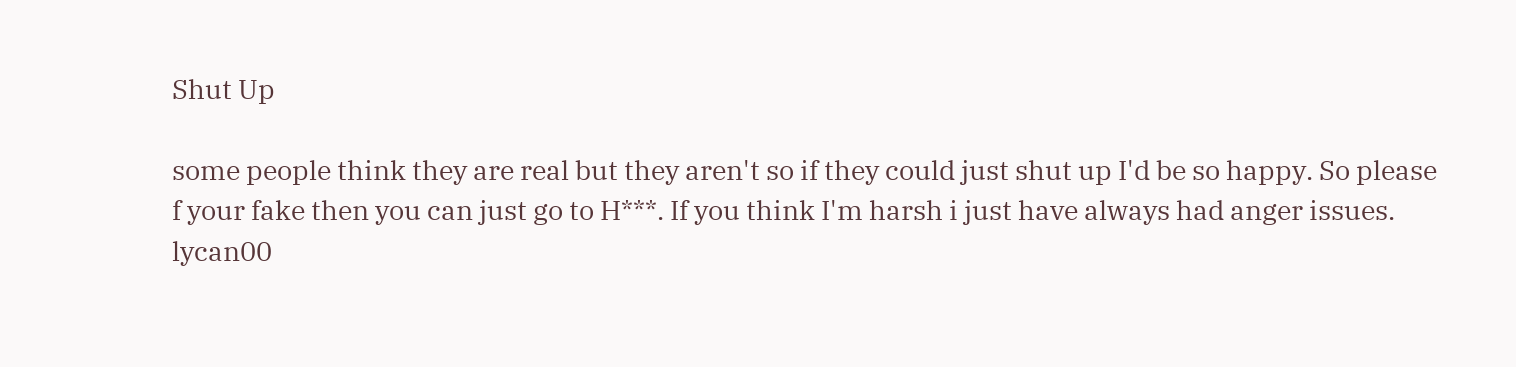Shut Up

some people think they are real but they aren't so if they could just shut up I'd be so happy. So please f your fake then you can just go to H***. If you think I'm harsh i just have always had anger issues.
lycan00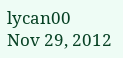lycan00
Nov 29, 2012